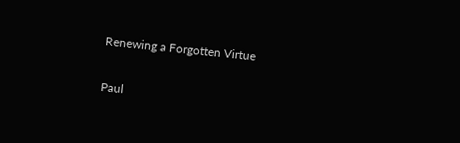Renewing a Forgotten Virtue


Paul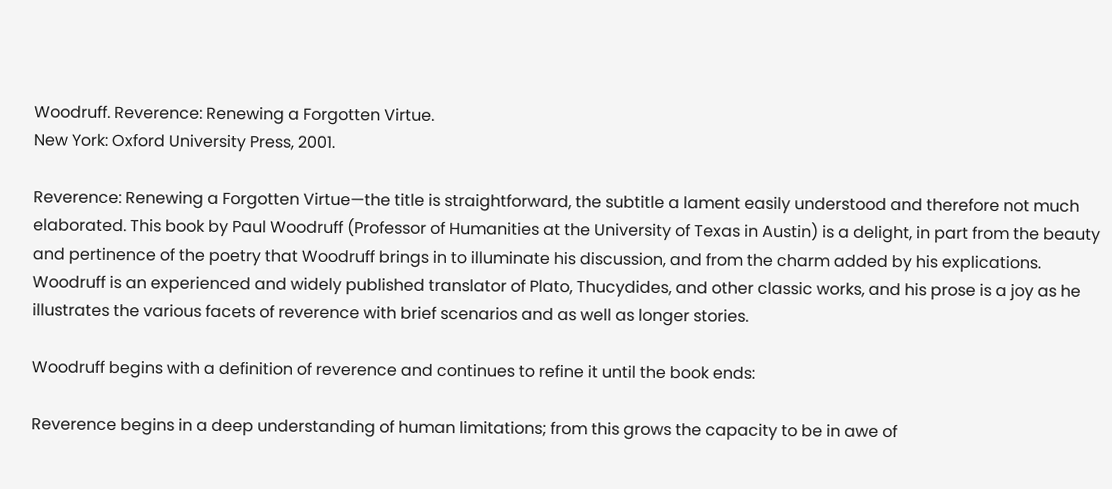Woodruff. Reverence: Renewing a Forgotten Virtue.
New York: Oxford University Press, 2001.

Reverence: Renewing a Forgotten Virtue—the title is straightforward, the subtitle a lament easily understood and therefore not much elaborated. This book by Paul Woodruff (Professor of Humanities at the University of Texas in Austin) is a delight, in part from the beauty and pertinence of the poetry that Woodruff brings in to illuminate his discussion, and from the charm added by his explications. Woodruff is an experienced and widely published translator of Plato, Thucydides, and other classic works, and his prose is a joy as he illustrates the various facets of reverence with brief scenarios and as well as longer stories.

Woodruff begins with a definition of reverence and continues to refine it until the book ends:

Reverence begins in a deep understanding of human limitations; from this grows the capacity to be in awe of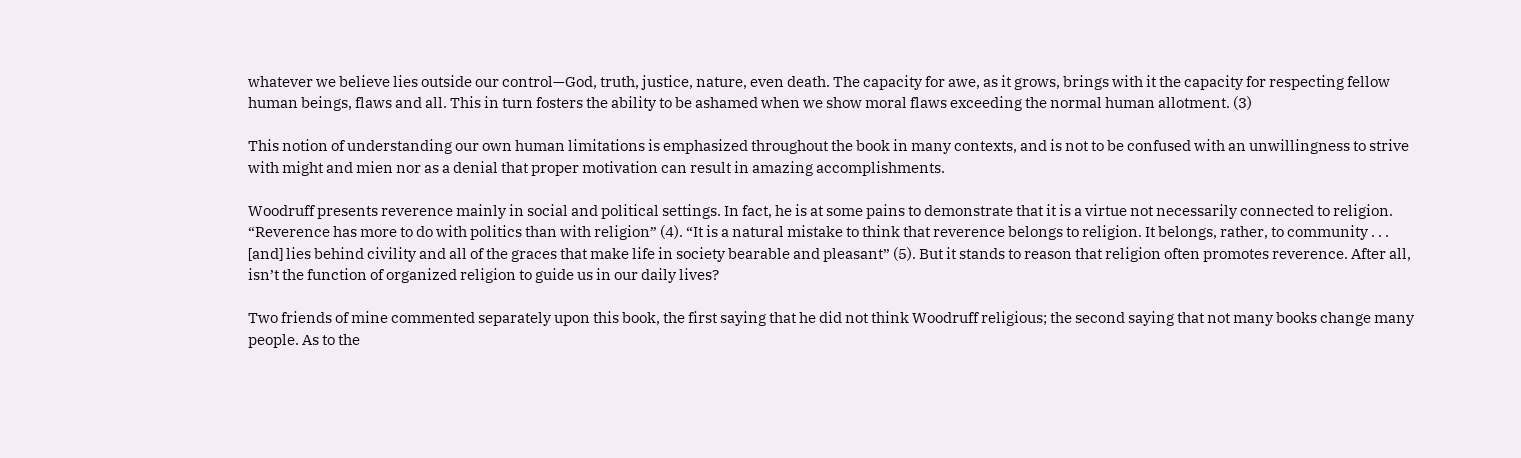whatever we believe lies outside our control—God, truth, justice, nature, even death. The capacity for awe, as it grows, brings with it the capacity for respecting fellow human beings, flaws and all. This in turn fosters the ability to be ashamed when we show moral flaws exceeding the normal human allotment. (3)

This notion of understanding our own human limitations is emphasized throughout the book in many contexts, and is not to be confused with an unwillingness to strive with might and mien nor as a denial that proper motivation can result in amazing accomplishments.

Woodruff presents reverence mainly in social and political settings. In fact, he is at some pains to demonstrate that it is a virtue not necessarily connected to religion. “Reverence has more to do with politics than with religion” (4). “It is a natural mistake to think that reverence belongs to religion. It belongs, rather, to community . . . [and] lies behind civility and all of the graces that make life in society bearable and pleasant” (5). But it stands to reason that religion often promotes reverence. After all, isn’t the function of organized religion to guide us in our daily lives?

Two friends of mine commented separately upon this book, the first saying that he did not think Woodruff religious; the second saying that not many books change many people. As to the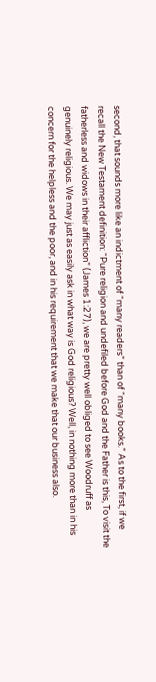second, that sounds more like an indictment of “many readers” than of “many books.” As to the first, if we recall the New Testament definition: “Pure religion and undefiled before God and the Father is this, To visit the fatherless and widows in their affliction” (James 1:27), we are pretty well obliged to see Woodruff as genuinely religious. We may just as easily ask in what way is God religious? Well, in nothing more than in his concern for the helpless and the poor, and in his requirement that we make that our business also.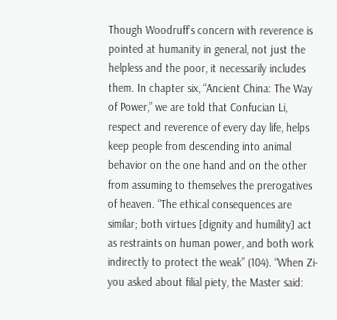Though Woodruff’s concern with reverence is pointed at humanity in general, not just the helpless and the poor, it necessarily includes them. In chapter six, “Ancient China: The Way of Power,” we are told that Confucian Li, respect and reverence of every day life, helps keep people from descending into animal behavior on the one hand and on the other from assuming to themselves the prerogatives of heaven. “The ethical consequences are similar; both virtues [dignity and humility] act as restraints on human power, and both work indirectly to protect the weak” (104). “When Zi-you asked about filial piety, the Master said: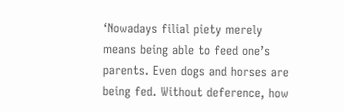‘Nowadays filial piety merely means being able to feed one’s parents. Even dogs and horses are being fed. Without deference, how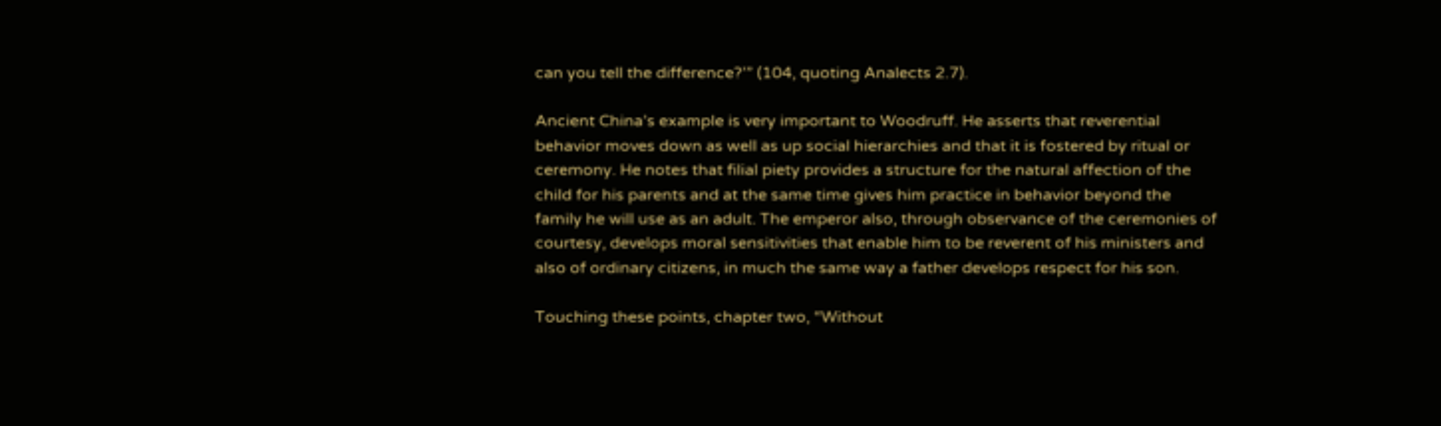can you tell the difference?’” (104, quoting Analects 2.7).

Ancient China’s example is very important to Woodruff. He asserts that reverential behavior moves down as well as up social hierarchies and that it is fostered by ritual or ceremony. He notes that filial piety provides a structure for the natural affection of the child for his parents and at the same time gives him practice in behavior beyond the family he will use as an adult. The emperor also, through observance of the ceremonies of courtesy, develops moral sensitivities that enable him to be reverent of his ministers and also of ordinary citizens, in much the same way a father develops respect for his son.

Touching these points, chapter two, “Without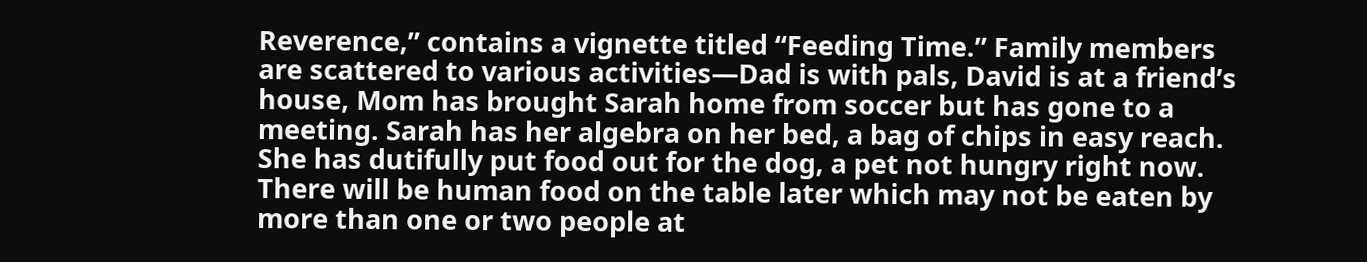Reverence,” contains a vignette titled “Feeding Time.” Family members are scattered to various activities—Dad is with pals, David is at a friend’s house, Mom has brought Sarah home from soccer but has gone to a meeting. Sarah has her algebra on her bed, a bag of chips in easy reach. She has dutifully put food out for the dog, a pet not hungry right now. There will be human food on the table later which may not be eaten by more than one or two people at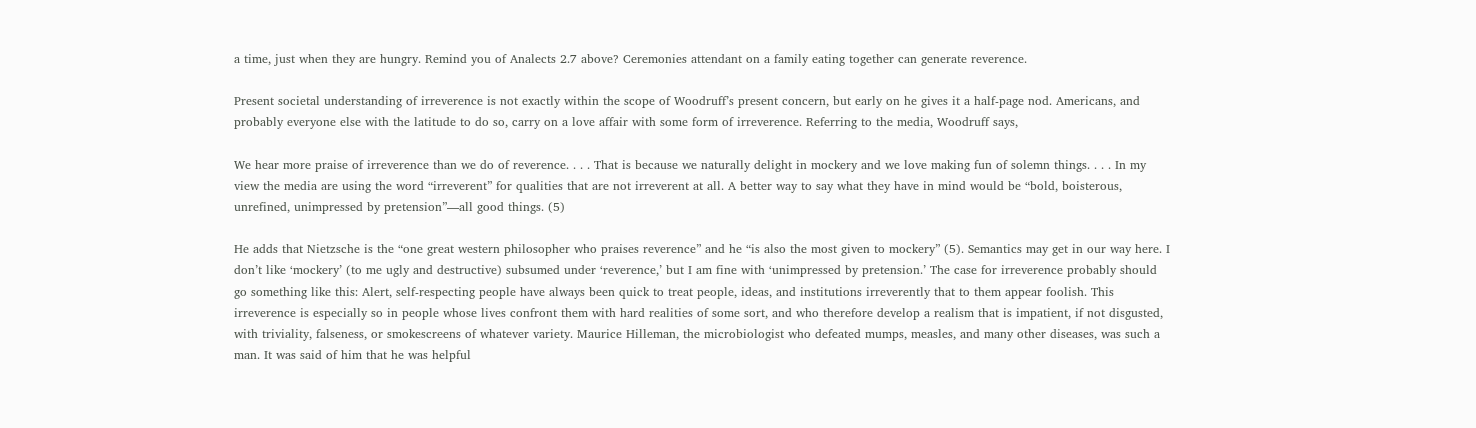a time, just when they are hungry. Remind you of Analects 2.7 above? Ceremonies attendant on a family eating together can generate reverence.

Present societal understanding of irreverence is not exactly within the scope of Woodruff’s present concern, but early on he gives it a half-page nod. Americans, and probably everyone else with the latitude to do so, carry on a love affair with some form of irreverence. Referring to the media, Woodruff says,

We hear more praise of irreverence than we do of reverence. . . . That is because we naturally delight in mockery and we love making fun of solemn things. . . . In my view the media are using the word “irreverent” for qualities that are not irreverent at all. A better way to say what they have in mind would be “bold, boisterous, unrefined, unimpressed by pretension”—all good things. (5)

He adds that Nietzsche is the “one great western philosopher who praises reverence” and he “is also the most given to mockery” (5). Semantics may get in our way here. I don’t like ‘mockery’ (to me ugly and destructive) subsumed under ‘reverence,’ but I am fine with ‘unimpressed by pretension.’ The case for irreverence probably should go something like this: Alert, self-respecting people have always been quick to treat people, ideas, and institutions irreverently that to them appear foolish. This irreverence is especially so in people whose lives confront them with hard realities of some sort, and who therefore develop a realism that is impatient, if not disgusted, with triviality, falseness, or smokescreens of whatever variety. Maurice Hilleman, the microbiologist who defeated mumps, measles, and many other diseases, was such a man. It was said of him that he was helpful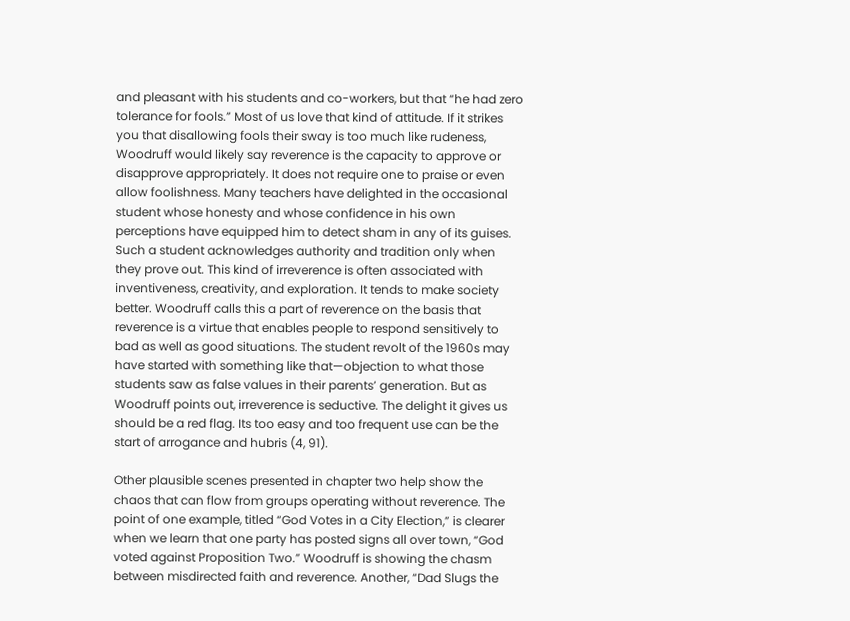and pleasant with his students and co-workers, but that “he had zero tolerance for fools.” Most of us love that kind of attitude. If it strikes you that disallowing fools their sway is too much like rudeness, Woodruff would likely say reverence is the capacity to approve or disapprove appropriately. It does not require one to praise or even allow foolishness. Many teachers have delighted in the occasional student whose honesty and whose confidence in his own perceptions have equipped him to detect sham in any of its guises. Such a student acknowledges authority and tradition only when they prove out. This kind of irreverence is often associated with inventiveness, creativity, and exploration. It tends to make society better. Woodruff calls this a part of reverence on the basis that reverence is a virtue that enables people to respond sensitively to bad as well as good situations. The student revolt of the 1960s may have started with something like that—objection to what those students saw as false values in their parents’ generation. But as Woodruff points out, irreverence is seductive. The delight it gives us should be a red flag. Its too easy and too frequent use can be the start of arrogance and hubris (4, 91).

Other plausible scenes presented in chapter two help show the chaos that can flow from groups operating without reverence. The point of one example, titled “God Votes in a City Election,” is clearer when we learn that one party has posted signs all over town, “God voted against Proposition Two.” Woodruff is showing the chasm between misdirected faith and reverence. Another, “Dad Slugs the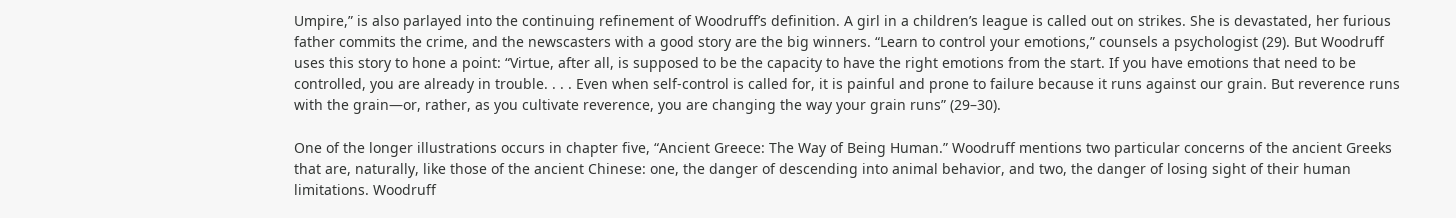Umpire,” is also parlayed into the continuing refinement of Woodruff’s definition. A girl in a children’s league is called out on strikes. She is devastated, her furious father commits the crime, and the newscasters with a good story are the big winners. “Learn to control your emotions,” counsels a psychologist (29). But Woodruff uses this story to hone a point: “Virtue, after all, is supposed to be the capacity to have the right emotions from the start. If you have emotions that need to be controlled, you are already in trouble. . . . Even when self-control is called for, it is painful and prone to failure because it runs against our grain. But reverence runs with the grain—or, rather, as you cultivate reverence, you are changing the way your grain runs” (29–30).

One of the longer illustrations occurs in chapter five, “Ancient Greece: The Way of Being Human.” Woodruff mentions two particular concerns of the ancient Greeks that are, naturally, like those of the ancient Chinese: one, the danger of descending into animal behavior, and two, the danger of losing sight of their human limitations. Woodruff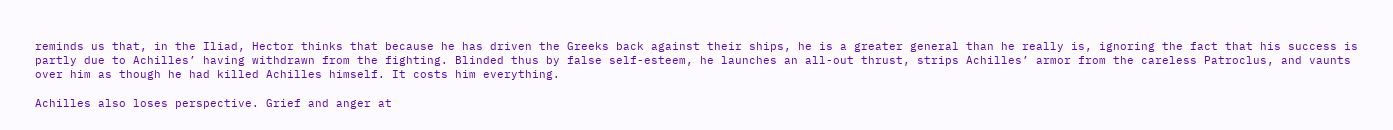reminds us that, in the Iliad, Hector thinks that because he has driven the Greeks back against their ships, he is a greater general than he really is, ignoring the fact that his success is partly due to Achilles’ having withdrawn from the fighting. Blinded thus by false self-esteem, he launches an all-out thrust, strips Achilles’ armor from the careless Patroclus, and vaunts over him as though he had killed Achilles himself. It costs him everything.

Achilles also loses perspective. Grief and anger at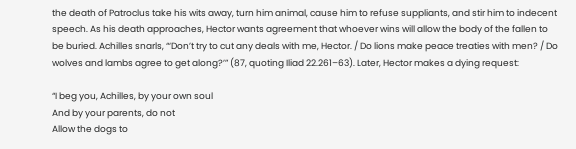the death of Patroclus take his wits away, turn him animal, cause him to refuse suppliants, and stir him to indecent speech. As his death approaches, Hector wants agreement that whoever wins will allow the body of the fallen to be buried. Achilles snarls, “‘Don’t try to cut any deals with me, Hector. / Do lions make peace treaties with men? / Do wolves and lambs agree to get along?’” (87, quoting Iliad 22.261–63). Later, Hector makes a dying request:

“I beg you, Achilles, by your own soul
And by your parents, do not
Allow the dogs to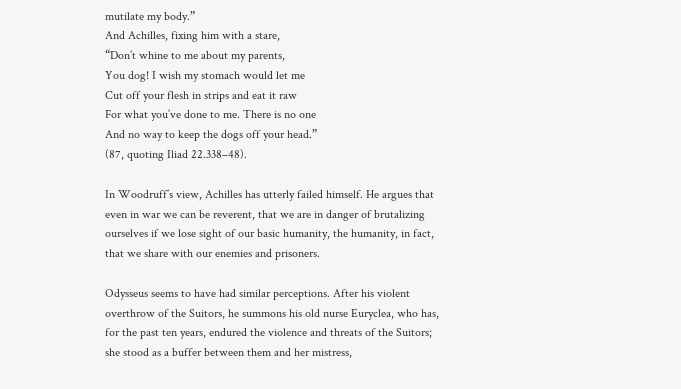mutilate my body.”
And Achilles, fixing him with a stare,
“Don’t whine to me about my parents,
You dog! I wish my stomach would let me
Cut off your flesh in strips and eat it raw
For what you’ve done to me. There is no one
And no way to keep the dogs off your head.”
(87, quoting Iliad 22.338–48).

In Woodruff’s view, Achilles has utterly failed himself. He argues that even in war we can be reverent, that we are in danger of brutalizing ourselves if we lose sight of our basic humanity, the humanity, in fact, that we share with our enemies and prisoners.

Odysseus seems to have had similar perceptions. After his violent overthrow of the Suitors, he summons his old nurse Euryclea, who has, for the past ten years, endured the violence and threats of the Suitors; she stood as a buffer between them and her mistress,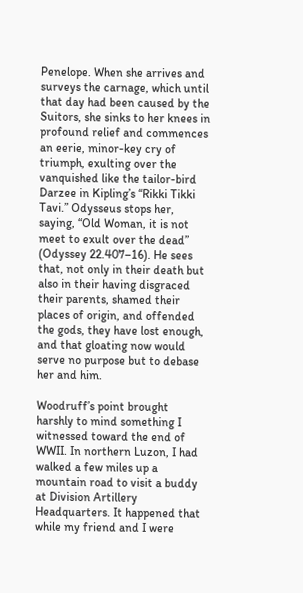Penelope. When she arrives and surveys the carnage, which until that day had been caused by the Suitors, she sinks to her knees in profound relief and commences an eerie, minor-key cry of triumph, exulting over the vanquished like the tailor-bird Darzee in Kipling’s “Rikki Tikki Tavi.” Odysseus stops her, saying, “Old Woman, it is not meet to exult over the dead” (Odyssey 22.407–16). He sees that, not only in their death but also in their having disgraced their parents, shamed their places of origin, and offended the gods, they have lost enough, and that gloating now would serve no purpose but to debase her and him.

Woodruff’s point brought harshly to mind something I witnessed toward the end of WWII. In northern Luzon, I had walked a few miles up a mountain road to visit a buddy at Division Artillery Headquarters. It happened that while my friend and I were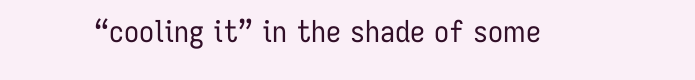“cooling it” in the shade of some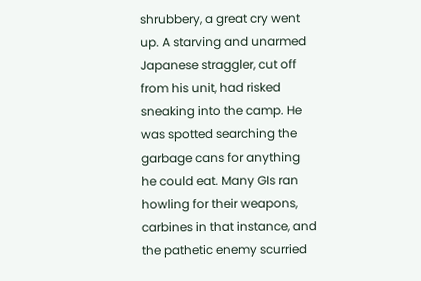shrubbery, a great cry went up. A starving and unarmed Japanese straggler, cut off from his unit, had risked sneaking into the camp. He was spotted searching the garbage cans for anything he could eat. Many GIs ran howling for their weapons, carbines in that instance, and the pathetic enemy scurried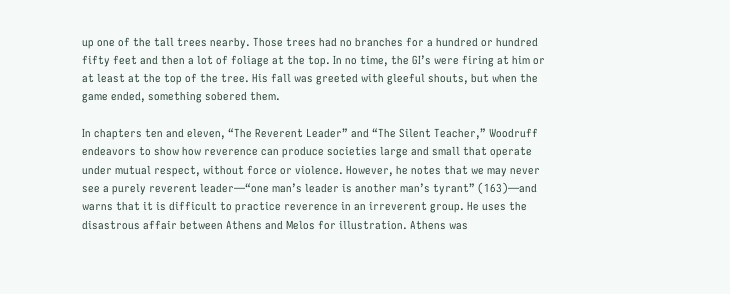up one of the tall trees nearby. Those trees had no branches for a hundred or hundred fifty feet and then a lot of foliage at the top. In no time, the GI’s were firing at him or at least at the top of the tree. His fall was greeted with gleeful shouts, but when the game ended, something sobered them.

In chapters ten and eleven, “The Reverent Leader” and “The Silent Teacher,” Woodruff endeavors to show how reverence can produce societies large and small that operate under mutual respect, without force or violence. However, he notes that we may never see a purely reverent leader—“one man’s leader is another man’s tyrant” (163)—and warns that it is difficult to practice reverence in an irreverent group. He uses the disastrous affair between Athens and Melos for illustration. Athens was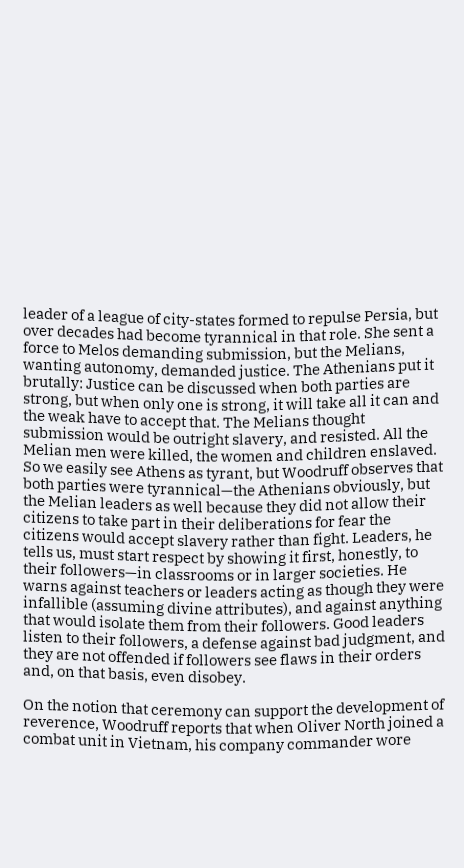leader of a league of city-states formed to repulse Persia, but over decades had become tyrannical in that role. She sent a force to Melos demanding submission, but the Melians, wanting autonomy, demanded justice. The Athenians put it brutally: Justice can be discussed when both parties are strong, but when only one is strong, it will take all it can and the weak have to accept that. The Melians thought submission would be outright slavery, and resisted. All the Melian men were killed, the women and children enslaved. So we easily see Athens as tyrant, but Woodruff observes that both parties were tyrannical—the Athenians obviously, but the Melian leaders as well because they did not allow their citizens to take part in their deliberations for fear the citizens would accept slavery rather than fight. Leaders, he tells us, must start respect by showing it first, honestly, to their followers—in classrooms or in larger societies. He warns against teachers or leaders acting as though they were infallible (assuming divine attributes), and against anything that would isolate them from their followers. Good leaders listen to their followers, a defense against bad judgment, and they are not offended if followers see flaws in their orders and, on that basis, even disobey.

On the notion that ceremony can support the development of reverence, Woodruff reports that when Oliver North joined a combat unit in Vietnam, his company commander wore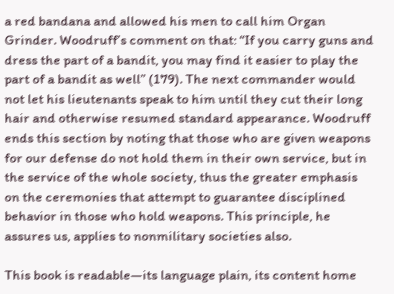a red bandana and allowed his men to call him Organ Grinder. Woodruff’s comment on that: “If you carry guns and dress the part of a bandit, you may find it easier to play the part of a bandit as well” (179). The next commander would not let his lieutenants speak to him until they cut their long hair and otherwise resumed standard appearance. Woodruff ends this section by noting that those who are given weapons for our defense do not hold them in their own service, but in the service of the whole society, thus the greater emphasis on the ceremonies that attempt to guarantee disciplined behavior in those who hold weapons. This principle, he assures us, applies to nonmilitary societies also.

This book is readable—its language plain, its content home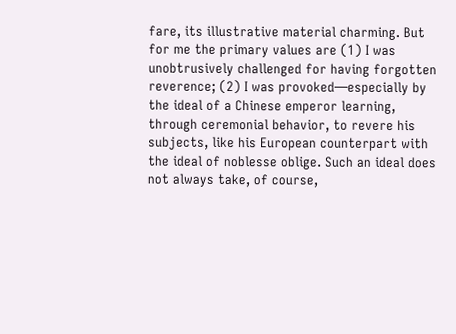fare, its illustrative material charming. But for me the primary values are (1) I was unobtrusively challenged for having forgotten reverence; (2) I was provoked—especially by the ideal of a Chinese emperor learning, through ceremonial behavior, to revere his subjects, like his European counterpart with the ideal of noblesse oblige. Such an ideal does not always take, of course,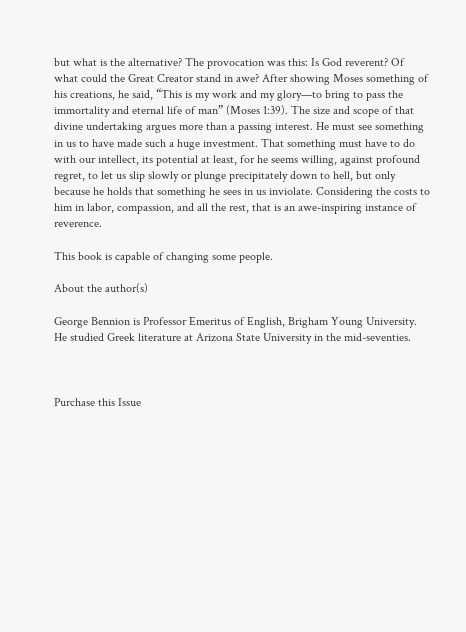but what is the alternative? The provocation was this: Is God reverent? Of what could the Great Creator stand in awe? After showing Moses something of his creations, he said, “This is my work and my glory—to bring to pass the immortality and eternal life of man” (Moses 1:39). The size and scope of that divine undertaking argues more than a passing interest. He must see something in us to have made such a huge investment. That something must have to do with our intellect, its potential at least, for he seems willing, against profound regret, to let us slip slowly or plunge precipitately down to hell, but only because he holds that something he sees in us inviolate. Considering the costs to him in labor, compassion, and all the rest, that is an awe-inspiring instance of reverence.

This book is capable of changing some people.

About the author(s)

George Bennion is Professor Emeritus of English, Brigham Young University. He studied Greek literature at Arizona State University in the mid-seventies.



Purchase this Issue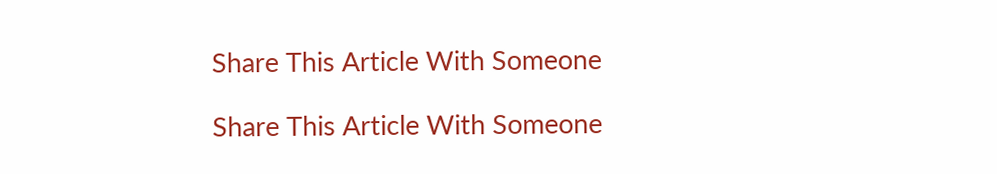Share This Article With Someone

Share This Article With Someone